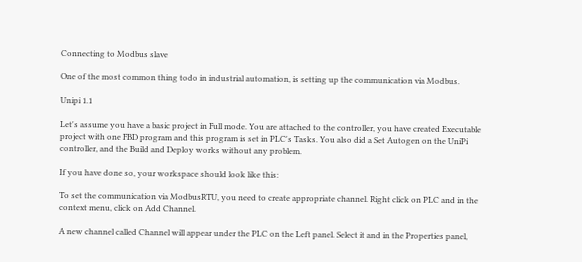Connecting to Modbus slave

One of the most common thing todo in industrial automation, is setting up the communication via Modbus.

Unipi 1.1

Let's assume you have a basic project in Full mode. You are attached to the controller, you have created Executable project with one FBD program and this program is set in PLC's Tasks. You also did a Set Autogen on the UniPi controller, and the Build and Deploy works without any problem.

If you have done so, your workspace should look like this:

To set the communication via ModbusRTU, you need to create appropriate channel. Right click on PLC and in the context menu, click on Add Channel.

A new channel called Channel will appear under the PLC on the Left panel. Select it and in the Properties panel,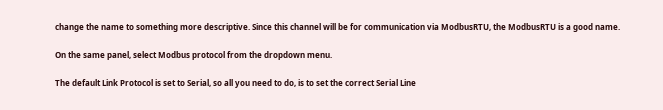change the name to something more descriptive. Since this channel will be for communication via ModbusRTU, the ModbusRTU is a good name.

On the same panel, select Modbus protocol from the dropdown menu.

The default Link Protocol is set to Serial, so all you need to do, is to set the correct Serial Line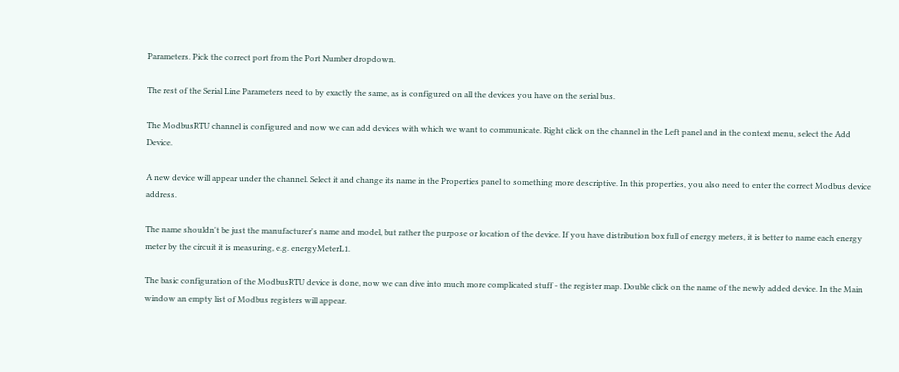Parameters. Pick the correct port from the Port Number dropdown.

The rest of the Serial Line Parameters need to by exactly the same, as is configured on all the devices you have on the serial bus.

The ModbusRTU channel is configured and now we can add devices with which we want to communicate. Right click on the channel in the Left panel and in the context menu, select the Add Device.

A new device will appear under the channel. Select it and change its name in the Properties panel to something more descriptive. In this properties, you also need to enter the correct Modbus device address.

The name shouldn't be just the manufacturer's name and model, but rather the purpose or location of the device. If you have distribution box full of energy meters, it is better to name each energy meter by the circuit it is measuring, e.g. energyMeterL1.

The basic configuration of the ModbusRTU device is done, now we can dive into much more complicated stuff - the register map. Double click on the name of the newly added device. In the Main window an empty list of Modbus registers will appear.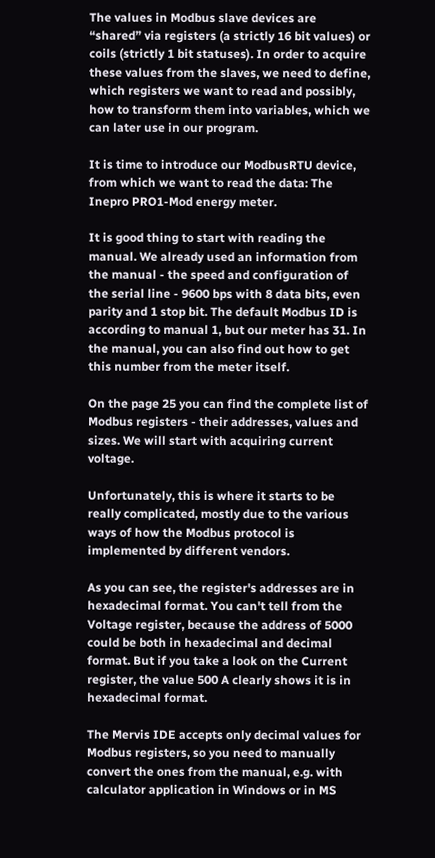The values in Modbus slave devices are “shared” via registers (a strictly 16 bit values) or coils (strictly 1 bit statuses). In order to acquire these values from the slaves, we need to define, which registers we want to read and possibly, how to transform them into variables, which we can later use in our program.

It is time to introduce our ModbusRTU device, from which we want to read the data: The Inepro PRO1-Mod energy meter.

It is good thing to start with reading the manual. We already used an information from the manual - the speed and configuration of the serial line - 9600 bps with 8 data bits, even parity and 1 stop bit. The default Modbus ID is according to manual 1, but our meter has 31. In the manual, you can also find out how to get this number from the meter itself.

On the page 25 you can find the complete list of Modbus registers - their addresses, values and sizes. We will start with acquiring current voltage.

Unfortunately, this is where it starts to be really complicated, mostly due to the various ways of how the Modbus protocol is implemented by different vendors.

As you can see, the register's addresses are in hexadecimal format. You can't tell from the Voltage register, because the address of 5000 could be both in hexadecimal and decimal format. But if you take a look on the Current register, the value 500 A clearly shows it is in hexadecimal format.

The Mervis IDE accepts only decimal values for Modbus registers, so you need to manually convert the ones from the manual, e.g. with calculator application in Windows or in MS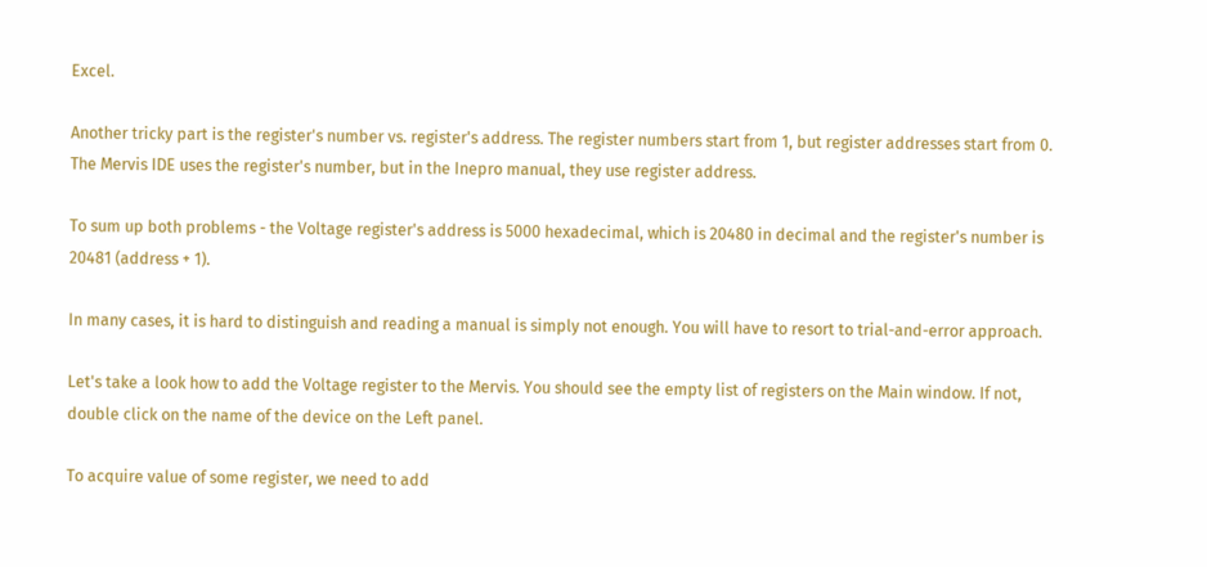Excel.

Another tricky part is the register's number vs. register's address. The register numbers start from 1, but register addresses start from 0. The Mervis IDE uses the register's number, but in the Inepro manual, they use register address.

To sum up both problems - the Voltage register's address is 5000 hexadecimal, which is 20480 in decimal and the register's number is 20481 (address + 1).

In many cases, it is hard to distinguish and reading a manual is simply not enough. You will have to resort to trial-and-error approach.

Let's take a look how to add the Voltage register to the Mervis. You should see the empty list of registers on the Main window. If not, double click on the name of the device on the Left panel.

To acquire value of some register, we need to add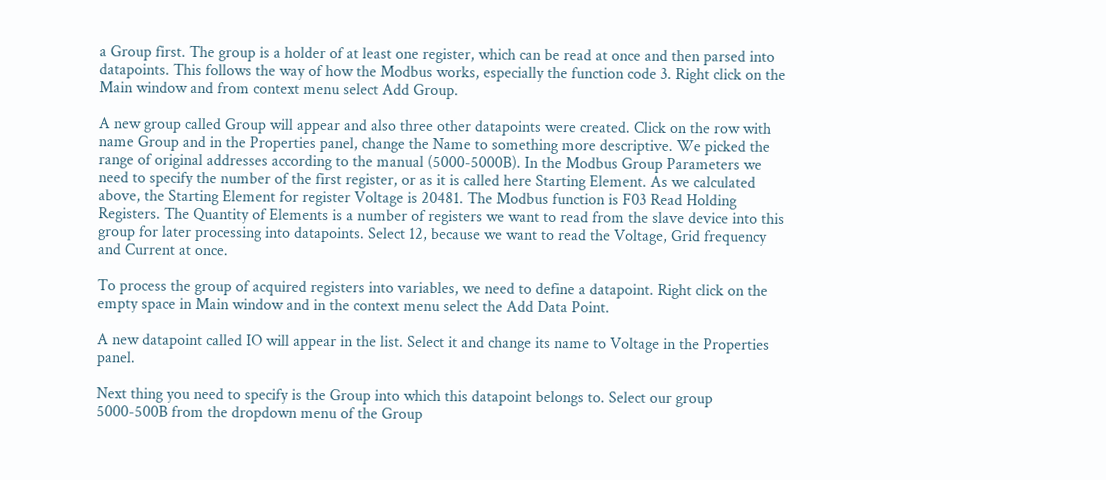a Group first. The group is a holder of at least one register, which can be read at once and then parsed into datapoints. This follows the way of how the Modbus works, especially the function code 3. Right click on the Main window and from context menu select Add Group.

A new group called Group will appear and also three other datapoints were created. Click on the row with name Group and in the Properties panel, change the Name to something more descriptive. We picked the range of original addresses according to the manual (5000-5000B). In the Modbus Group Parameters we need to specify the number of the first register, or as it is called here Starting Element. As we calculated above, the Starting Element for register Voltage is 20481. The Modbus function is F03 Read Holding Registers. The Quantity of Elements is a number of registers we want to read from the slave device into this group for later processing into datapoints. Select 12, because we want to read the Voltage, Grid frequency and Current at once.

To process the group of acquired registers into variables, we need to define a datapoint. Right click on the empty space in Main window and in the context menu select the Add Data Point.

A new datapoint called IO will appear in the list. Select it and change its name to Voltage in the Properties panel.

Next thing you need to specify is the Group into which this datapoint belongs to. Select our group 5000-500B from the dropdown menu of the Group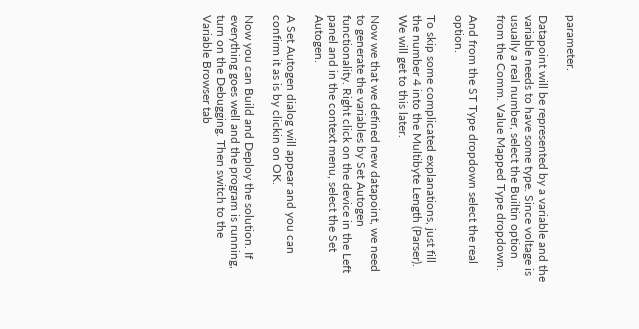parameter.

Datapoint will be represented by a variable and the variable needs to have some type. Since voltage is usually a real number, select the Builtin option from the Comm. Value Mapped Type dropdown.

And from the ST Type dropdown select the real option.

To skip some complicated explanations, just fill the number 4 into the Multibyte Length (Parser). We will get to this later.

Now we that we defined new datapoint, we need to generate the variables by Set Autogen functionality. Right click on the device in the Left panel and in the context menu, select the Set Autogen.

A Set Autogen dialog will appear and you can confirm it as is by clickin on OK.

Now you can Build and Deploy the solution. If everything goes well and the program is running, turn on the Debugging. Then switch to the Variable Browser tab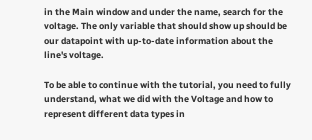in the Main window and under the name, search for the voltage. The only variable that should show up should be our datapoint with up-to-date information about the line's voltage.

To be able to continue with the tutorial, you need to fully understand, what we did with the Voltage and how to represent different data types in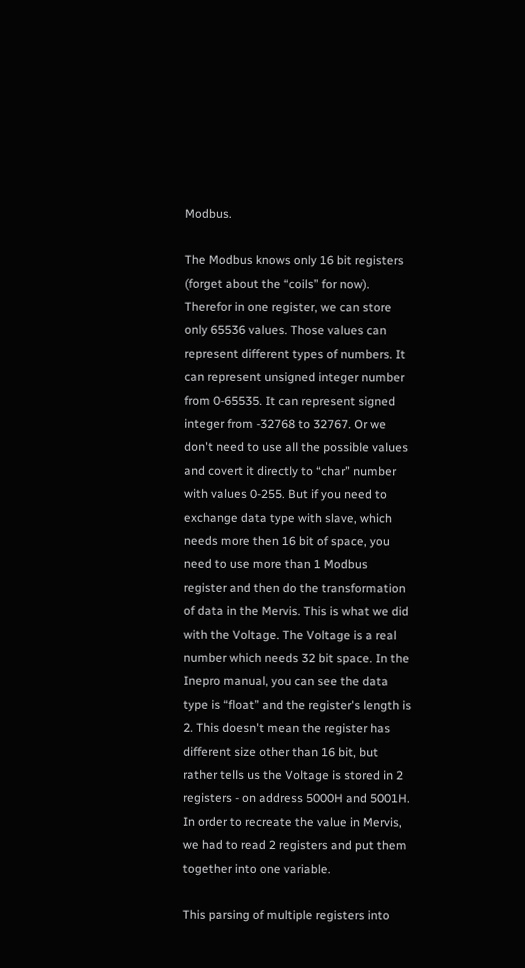Modbus.

The Modbus knows only 16 bit registers (forget about the “coils” for now). Therefor in one register, we can store only 65536 values. Those values can represent different types of numbers. It can represent unsigned integer number from 0-65535. It can represent signed integer from -32768 to 32767. Or we don't need to use all the possible values and covert it directly to “char” number with values 0-255. But if you need to exchange data type with slave, which needs more then 16 bit of space, you need to use more than 1 Modbus register and then do the transformation of data in the Mervis. This is what we did with the Voltage. The Voltage is a real number which needs 32 bit space. In the Inepro manual, you can see the data type is “float” and the register's length is 2. This doesn't mean the register has different size other than 16 bit, but rather tells us the Voltage is stored in 2 registers - on address 5000H and 5001H. In order to recreate the value in Mervis, we had to read 2 registers and put them together into one variable.

This parsing of multiple registers into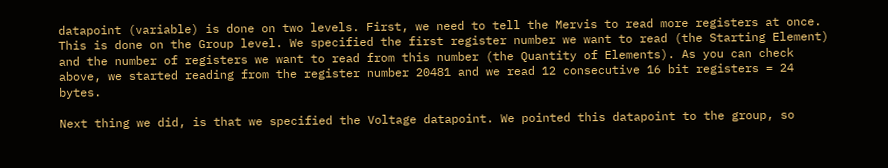datapoint (variable) is done on two levels. First, we need to tell the Mervis to read more registers at once. This is done on the Group level. We specified the first register number we want to read (the Starting Element) and the number of registers we want to read from this number (the Quantity of Elements). As you can check above, we started reading from the register number 20481 and we read 12 consecutive 16 bit registers = 24 bytes.

Next thing we did, is that we specified the Voltage datapoint. We pointed this datapoint to the group, so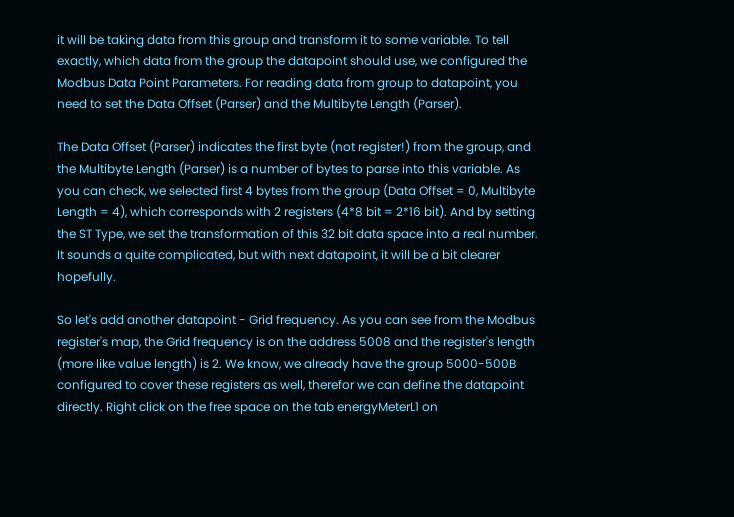it will be taking data from this group and transform it to some variable. To tell exactly, which data from the group the datapoint should use, we configured the Modbus Data Point Parameters. For reading data from group to datapoint, you need to set the Data Offset (Parser) and the Multibyte Length (Parser).

The Data Offset (Parser) indicates the first byte (not register!) from the group, and the Multibyte Length (Parser) is a number of bytes to parse into this variable. As you can check, we selected first 4 bytes from the group (Data Offset = 0, Multibyte Length = 4), which corresponds with 2 registers (4*8 bit = 2*16 bit). And by setting the ST Type, we set the transformation of this 32 bit data space into a real number. It sounds a quite complicated, but with next datapoint, it will be a bit clearer hopefully.

So let's add another datapoint - Grid frequency. As you can see from the Modbus register's map, the Grid frequency is on the address 5008 and the register's length (more like value length) is 2. We know, we already have the group 5000-500B configured to cover these registers as well, therefor we can define the datapoint directly. Right click on the free space on the tab energyMeterL1 on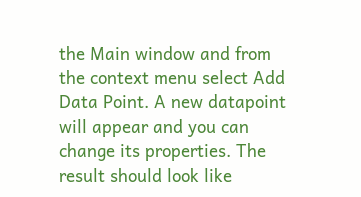the Main window and from the context menu select Add Data Point. A new datapoint will appear and you can change its properties. The result should look like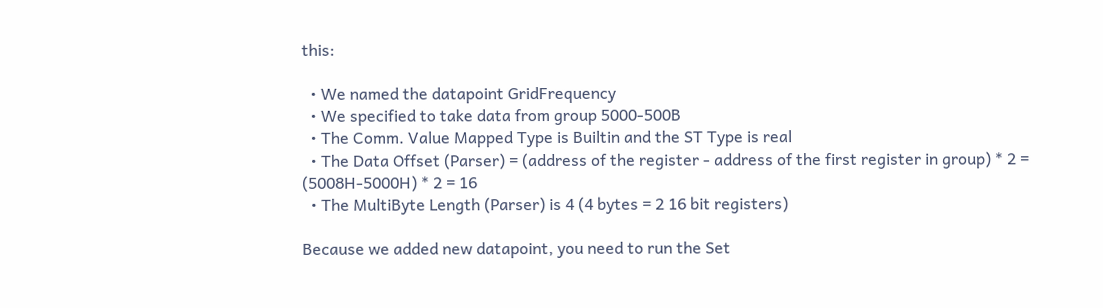this:

  • We named the datapoint GridFrequency
  • We specified to take data from group 5000-500B
  • The Comm. Value Mapped Type is Builtin and the ST Type is real
  • The Data Offset (Parser) = (address of the register - address of the first register in group) * 2 = (5008H-5000H) * 2 = 16
  • The MultiByte Length (Parser) is 4 (4 bytes = 2 16 bit registers)

Because we added new datapoint, you need to run the Set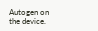Autogen on the device.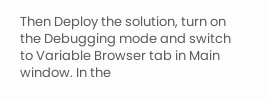Then Deploy the solution, turn on the Debugging mode and switch to Variable Browser tab in Main window. In the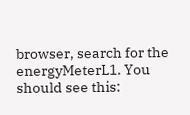browser, search for the energyMeterL1. You should see this: